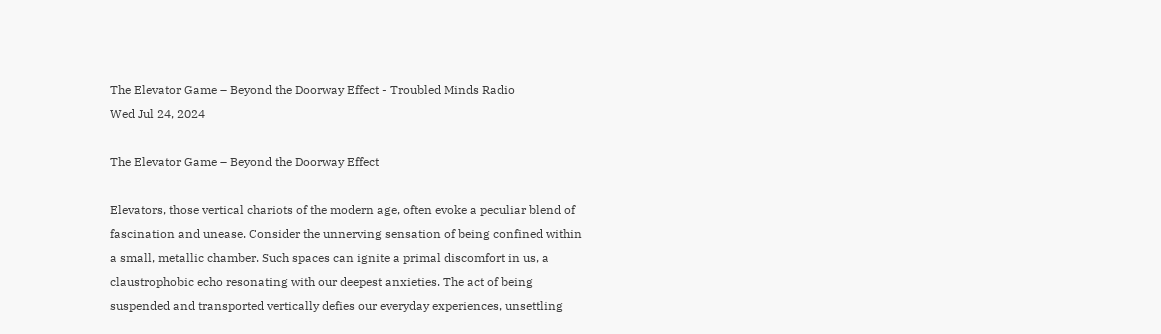The Elevator Game – Beyond the Doorway Effect - Troubled Minds Radio
Wed Jul 24, 2024

The Elevator Game – Beyond the Doorway Effect

Elevators, those vertical chariots of the modern age, often evoke a peculiar blend of fascination and unease. Consider the unnerving sensation of being confined within a small, metallic chamber. Such spaces can ignite a primal discomfort in us, a claustrophobic echo resonating with our deepest anxieties. The act of being suspended and transported vertically defies our everyday experiences, unsettling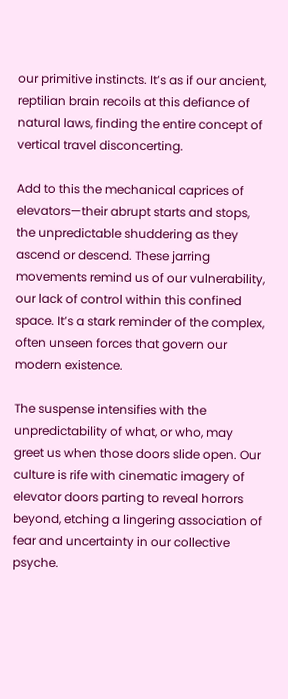our primitive instincts. It’s as if our ancient, reptilian brain recoils at this defiance of natural laws, finding the entire concept of vertical travel disconcerting.

Add to this the mechanical caprices of elevators—their abrupt starts and stops, the unpredictable shuddering as they ascend or descend. These jarring movements remind us of our vulnerability, our lack of control within this confined space. It’s a stark reminder of the complex, often unseen forces that govern our modern existence.

The suspense intensifies with the unpredictability of what, or who, may greet us when those doors slide open. Our culture is rife with cinematic imagery of elevator doors parting to reveal horrors beyond, etching a lingering association of fear and uncertainty in our collective psyche.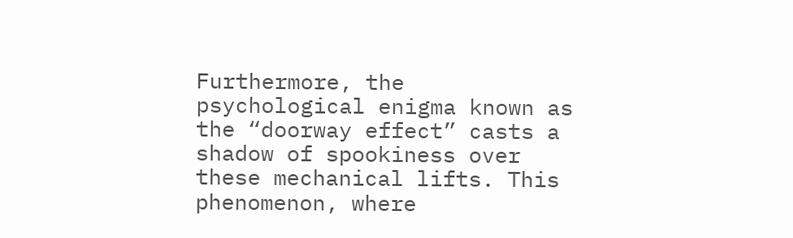Furthermore, the psychological enigma known as the “doorway effect” casts a shadow of spookiness over these mechanical lifts. This phenomenon, where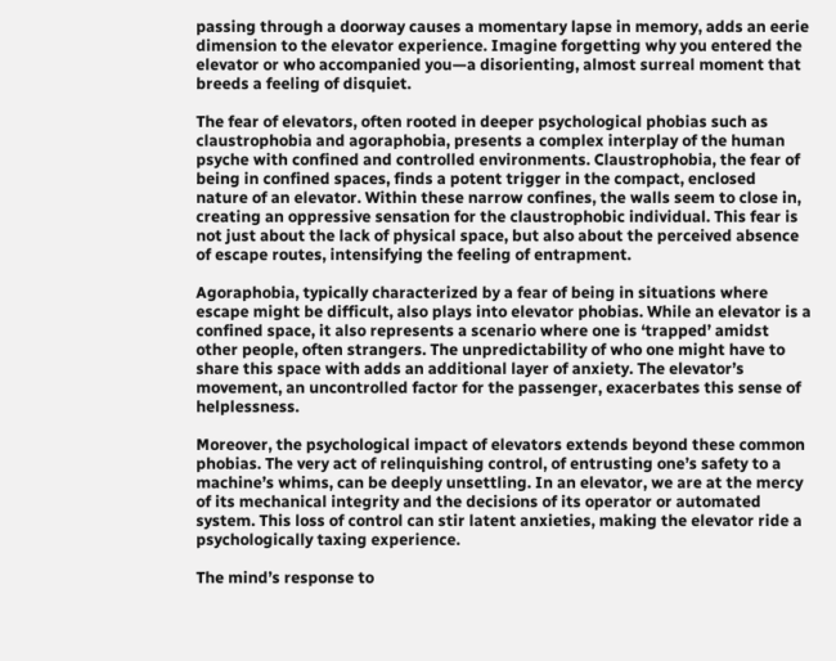passing through a doorway causes a momentary lapse in memory, adds an eerie dimension to the elevator experience. Imagine forgetting why you entered the elevator or who accompanied you—a disorienting, almost surreal moment that breeds a feeling of disquiet.

The fear of elevators, often rooted in deeper psychological phobias such as claustrophobia and agoraphobia, presents a complex interplay of the human psyche with confined and controlled environments. Claustrophobia, the fear of being in confined spaces, finds a potent trigger in the compact, enclosed nature of an elevator. Within these narrow confines, the walls seem to close in, creating an oppressive sensation for the claustrophobic individual. This fear is not just about the lack of physical space, but also about the perceived absence of escape routes, intensifying the feeling of entrapment.

Agoraphobia, typically characterized by a fear of being in situations where escape might be difficult, also plays into elevator phobias. While an elevator is a confined space, it also represents a scenario where one is ‘trapped’ amidst other people, often strangers. The unpredictability of who one might have to share this space with adds an additional layer of anxiety. The elevator’s movement, an uncontrolled factor for the passenger, exacerbates this sense of helplessness.

Moreover, the psychological impact of elevators extends beyond these common phobias. The very act of relinquishing control, of entrusting one’s safety to a machine’s whims, can be deeply unsettling. In an elevator, we are at the mercy of its mechanical integrity and the decisions of its operator or automated system. This loss of control can stir latent anxieties, making the elevator ride a psychologically taxing experience.

The mind’s response to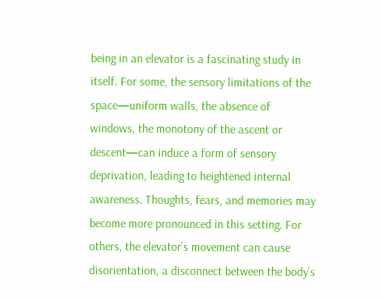being in an elevator is a fascinating study in itself. For some, the sensory limitations of the space—uniform walls, the absence of windows, the monotony of the ascent or descent—can induce a form of sensory deprivation, leading to heightened internal awareness. Thoughts, fears, and memories may become more pronounced in this setting. For others, the elevator’s movement can cause disorientation, a disconnect between the body’s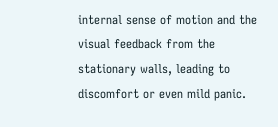internal sense of motion and the visual feedback from the stationary walls, leading to discomfort or even mild panic.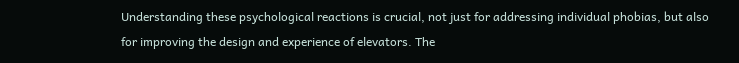Understanding these psychological reactions is crucial, not just for addressing individual phobias, but also for improving the design and experience of elevators. The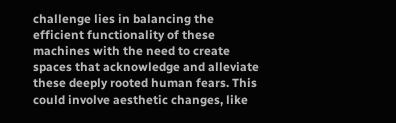challenge lies in balancing the efficient functionality of these machines with the need to create spaces that acknowledge and alleviate these deeply rooted human fears. This could involve aesthetic changes, like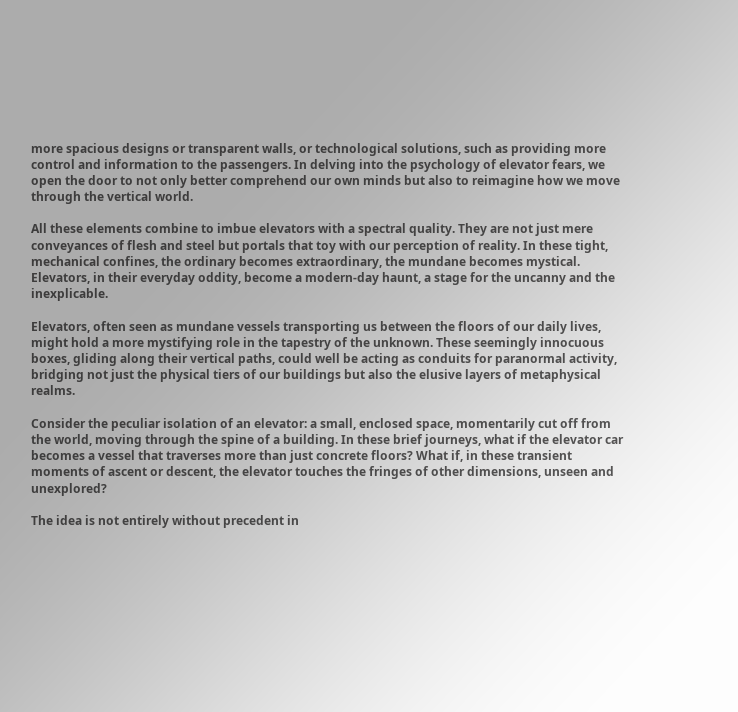more spacious designs or transparent walls, or technological solutions, such as providing more control and information to the passengers. In delving into the psychology of elevator fears, we open the door to not only better comprehend our own minds but also to reimagine how we move through the vertical world.

All these elements combine to imbue elevators with a spectral quality. They are not just mere conveyances of flesh and steel but portals that toy with our perception of reality. In these tight, mechanical confines, the ordinary becomes extraordinary, the mundane becomes mystical. Elevators, in their everyday oddity, become a modern-day haunt, a stage for the uncanny and the inexplicable.

Elevators, often seen as mundane vessels transporting us between the floors of our daily lives, might hold a more mystifying role in the tapestry of the unknown. These seemingly innocuous boxes, gliding along their vertical paths, could well be acting as conduits for paranormal activity, bridging not just the physical tiers of our buildings but also the elusive layers of metaphysical realms.

Consider the peculiar isolation of an elevator: a small, enclosed space, momentarily cut off from the world, moving through the spine of a building. In these brief journeys, what if the elevator car becomes a vessel that traverses more than just concrete floors? What if, in these transient moments of ascent or descent, the elevator touches the fringes of other dimensions, unseen and unexplored?

The idea is not entirely without precedent in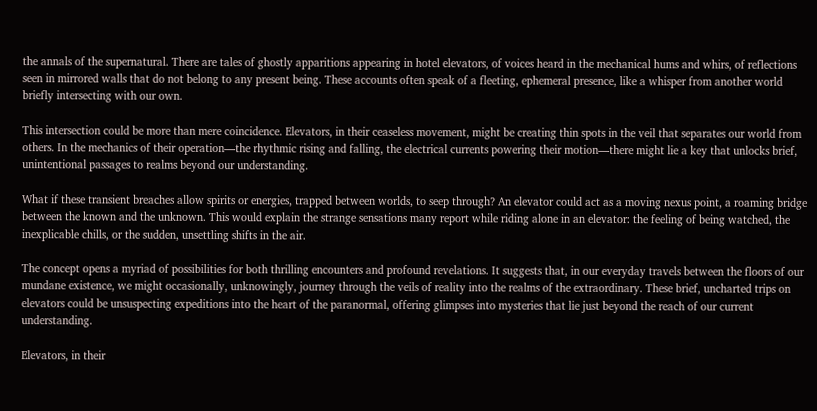the annals of the supernatural. There are tales of ghostly apparitions appearing in hotel elevators, of voices heard in the mechanical hums and whirs, of reflections seen in mirrored walls that do not belong to any present being. These accounts often speak of a fleeting, ephemeral presence, like a whisper from another world briefly intersecting with our own.

This intersection could be more than mere coincidence. Elevators, in their ceaseless movement, might be creating thin spots in the veil that separates our world from others. In the mechanics of their operation—the rhythmic rising and falling, the electrical currents powering their motion—there might lie a key that unlocks brief, unintentional passages to realms beyond our understanding.

What if these transient breaches allow spirits or energies, trapped between worlds, to seep through? An elevator could act as a moving nexus point, a roaming bridge between the known and the unknown. This would explain the strange sensations many report while riding alone in an elevator: the feeling of being watched, the inexplicable chills, or the sudden, unsettling shifts in the air.

The concept opens a myriad of possibilities for both thrilling encounters and profound revelations. It suggests that, in our everyday travels between the floors of our mundane existence, we might occasionally, unknowingly, journey through the veils of reality into the realms of the extraordinary. These brief, uncharted trips on elevators could be unsuspecting expeditions into the heart of the paranormal, offering glimpses into mysteries that lie just beyond the reach of our current understanding.

Elevators, in their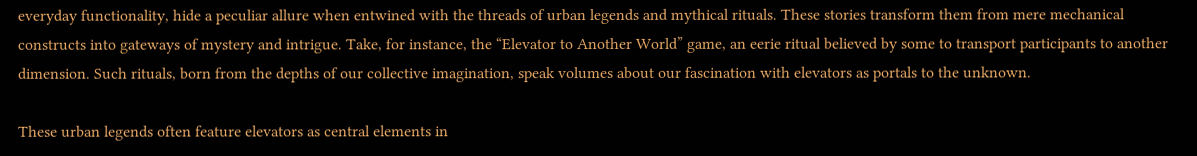everyday functionality, hide a peculiar allure when entwined with the threads of urban legends and mythical rituals. These stories transform them from mere mechanical constructs into gateways of mystery and intrigue. Take, for instance, the “Elevator to Another World” game, an eerie ritual believed by some to transport participants to another dimension. Such rituals, born from the depths of our collective imagination, speak volumes about our fascination with elevators as portals to the unknown.

These urban legends often feature elevators as central elements in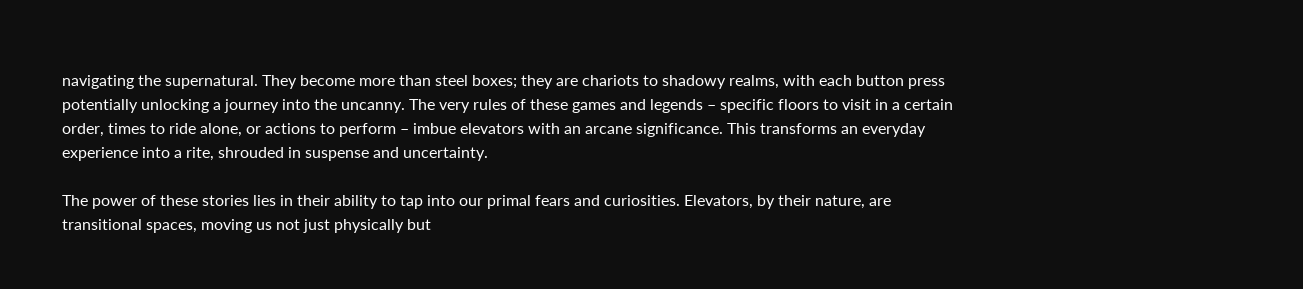navigating the supernatural. They become more than steel boxes; they are chariots to shadowy realms, with each button press potentially unlocking a journey into the uncanny. The very rules of these games and legends – specific floors to visit in a certain order, times to ride alone, or actions to perform – imbue elevators with an arcane significance. This transforms an everyday experience into a rite, shrouded in suspense and uncertainty.

The power of these stories lies in their ability to tap into our primal fears and curiosities. Elevators, by their nature, are transitional spaces, moving us not just physically but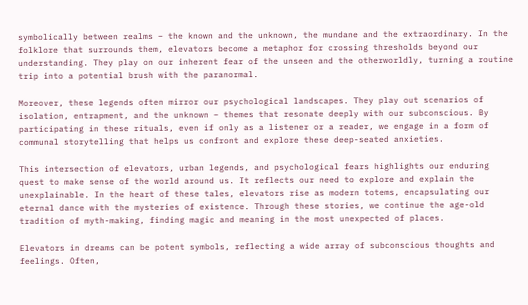symbolically between realms – the known and the unknown, the mundane and the extraordinary. In the folklore that surrounds them, elevators become a metaphor for crossing thresholds beyond our understanding. They play on our inherent fear of the unseen and the otherworldly, turning a routine trip into a potential brush with the paranormal.

Moreover, these legends often mirror our psychological landscapes. They play out scenarios of isolation, entrapment, and the unknown – themes that resonate deeply with our subconscious. By participating in these rituals, even if only as a listener or a reader, we engage in a form of communal storytelling that helps us confront and explore these deep-seated anxieties.

This intersection of elevators, urban legends, and psychological fears highlights our enduring quest to make sense of the world around us. It reflects our need to explore and explain the unexplainable. In the heart of these tales, elevators rise as modern totems, encapsulating our eternal dance with the mysteries of existence. Through these stories, we continue the age-old tradition of myth-making, finding magic and meaning in the most unexpected of places.

Elevators in dreams can be potent symbols, reflecting a wide array of subconscious thoughts and feelings. Often,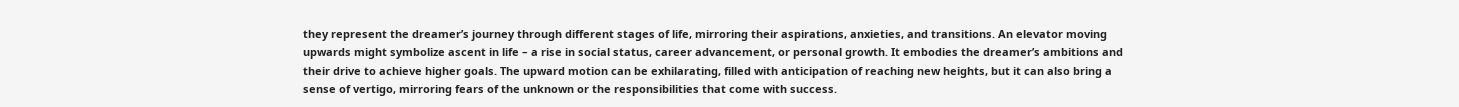they represent the dreamer’s journey through different stages of life, mirroring their aspirations, anxieties, and transitions. An elevator moving upwards might symbolize ascent in life – a rise in social status, career advancement, or personal growth. It embodies the dreamer’s ambitions and their drive to achieve higher goals. The upward motion can be exhilarating, filled with anticipation of reaching new heights, but it can also bring a sense of vertigo, mirroring fears of the unknown or the responsibilities that come with success.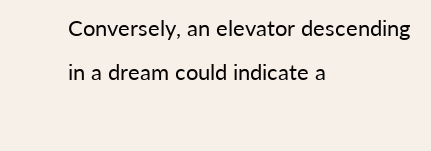Conversely, an elevator descending in a dream could indicate a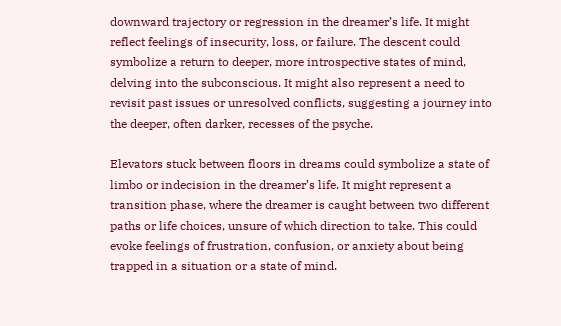downward trajectory or regression in the dreamer’s life. It might reflect feelings of insecurity, loss, or failure. The descent could symbolize a return to deeper, more introspective states of mind, delving into the subconscious. It might also represent a need to revisit past issues or unresolved conflicts, suggesting a journey into the deeper, often darker, recesses of the psyche.

Elevators stuck between floors in dreams could symbolize a state of limbo or indecision in the dreamer’s life. It might represent a transition phase, where the dreamer is caught between two different paths or life choices, unsure of which direction to take. This could evoke feelings of frustration, confusion, or anxiety about being trapped in a situation or a state of mind.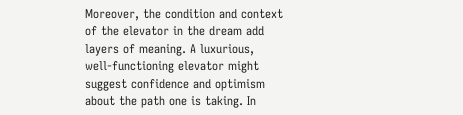Moreover, the condition and context of the elevator in the dream add layers of meaning. A luxurious, well-functioning elevator might suggest confidence and optimism about the path one is taking. In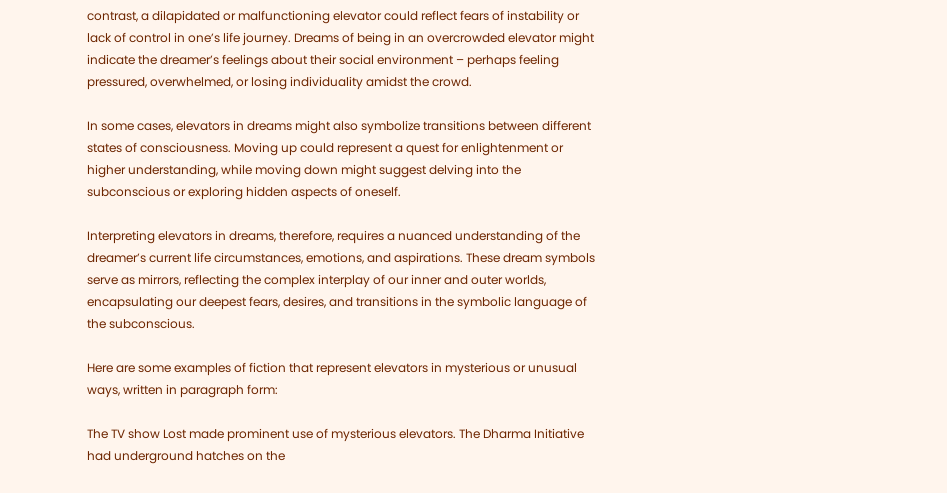contrast, a dilapidated or malfunctioning elevator could reflect fears of instability or lack of control in one’s life journey. Dreams of being in an overcrowded elevator might indicate the dreamer’s feelings about their social environment – perhaps feeling pressured, overwhelmed, or losing individuality amidst the crowd.

In some cases, elevators in dreams might also symbolize transitions between different states of consciousness. Moving up could represent a quest for enlightenment or higher understanding, while moving down might suggest delving into the subconscious or exploring hidden aspects of oneself.

Interpreting elevators in dreams, therefore, requires a nuanced understanding of the dreamer’s current life circumstances, emotions, and aspirations. These dream symbols serve as mirrors, reflecting the complex interplay of our inner and outer worlds, encapsulating our deepest fears, desires, and transitions in the symbolic language of the subconscious.

Here are some examples of fiction that represent elevators in mysterious or unusual ways, written in paragraph form:

The TV show Lost made prominent use of mysterious elevators. The Dharma Initiative had underground hatches on the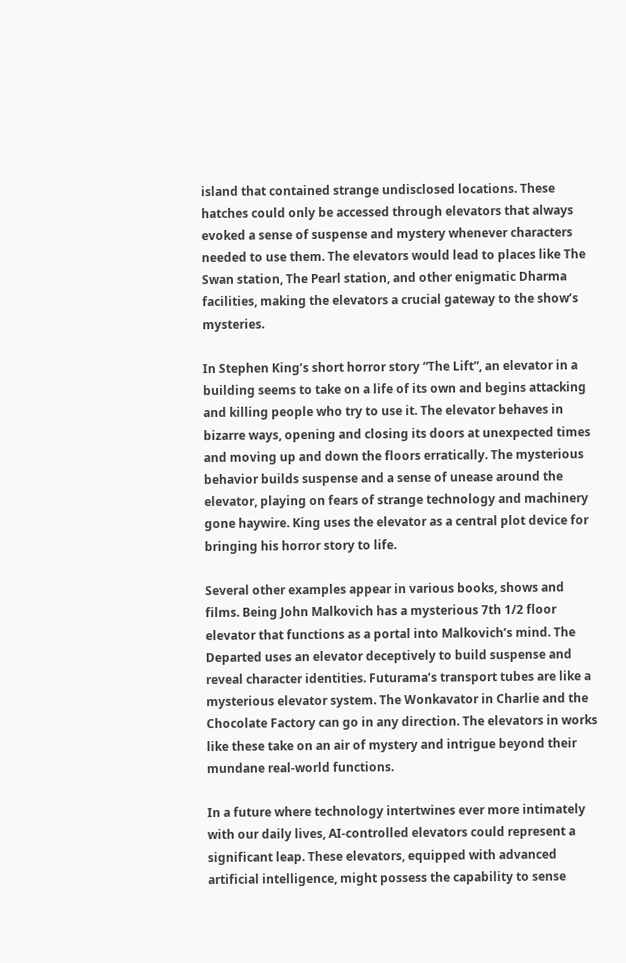island that contained strange undisclosed locations. These hatches could only be accessed through elevators that always evoked a sense of suspense and mystery whenever characters needed to use them. The elevators would lead to places like The Swan station, The Pearl station, and other enigmatic Dharma facilities, making the elevators a crucial gateway to the show’s mysteries.

In Stephen King’s short horror story “The Lift”, an elevator in a building seems to take on a life of its own and begins attacking and killing people who try to use it. The elevator behaves in bizarre ways, opening and closing its doors at unexpected times and moving up and down the floors erratically. The mysterious behavior builds suspense and a sense of unease around the elevator, playing on fears of strange technology and machinery gone haywire. King uses the elevator as a central plot device for bringing his horror story to life.

Several other examples appear in various books, shows and films. Being John Malkovich has a mysterious 7th 1/2 floor elevator that functions as a portal into Malkovich’s mind. The Departed uses an elevator deceptively to build suspense and reveal character identities. Futurama’s transport tubes are like a mysterious elevator system. The Wonkavator in Charlie and the Chocolate Factory can go in any direction. The elevators in works like these take on an air of mystery and intrigue beyond their mundane real-world functions.

In a future where technology intertwines ever more intimately with our daily lives, AI-controlled elevators could represent a significant leap. These elevators, equipped with advanced artificial intelligence, might possess the capability to sense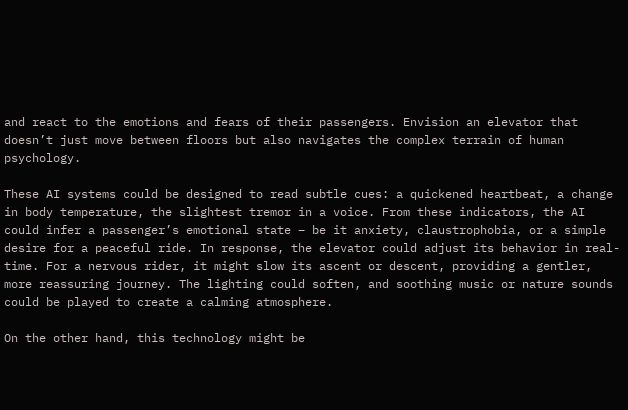and react to the emotions and fears of their passengers. Envision an elevator that doesn’t just move between floors but also navigates the complex terrain of human psychology.

These AI systems could be designed to read subtle cues: a quickened heartbeat, a change in body temperature, the slightest tremor in a voice. From these indicators, the AI could infer a passenger’s emotional state – be it anxiety, claustrophobia, or a simple desire for a peaceful ride. In response, the elevator could adjust its behavior in real-time. For a nervous rider, it might slow its ascent or descent, providing a gentler, more reassuring journey. The lighting could soften, and soothing music or nature sounds could be played to create a calming atmosphere.

On the other hand, this technology might be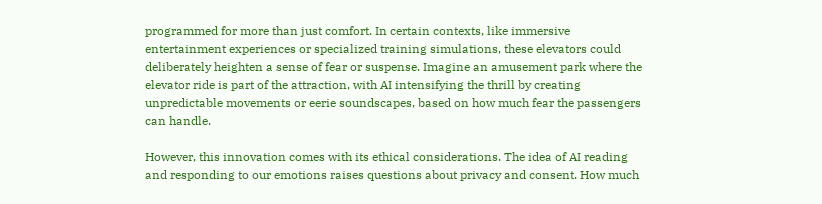programmed for more than just comfort. In certain contexts, like immersive entertainment experiences or specialized training simulations, these elevators could deliberately heighten a sense of fear or suspense. Imagine an amusement park where the elevator ride is part of the attraction, with AI intensifying the thrill by creating unpredictable movements or eerie soundscapes, based on how much fear the passengers can handle.

However, this innovation comes with its ethical considerations. The idea of AI reading and responding to our emotions raises questions about privacy and consent. How much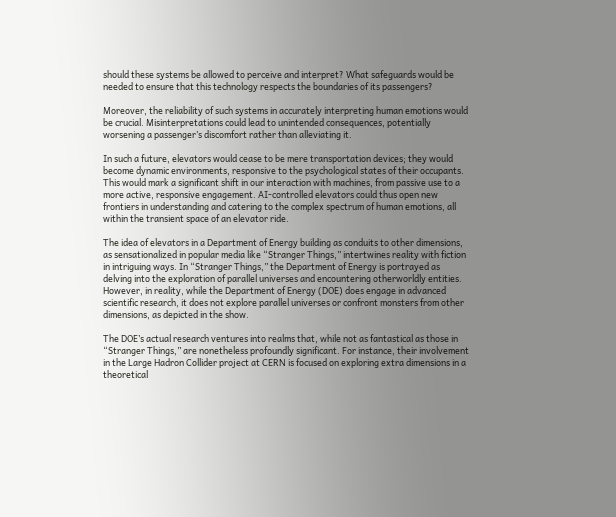should these systems be allowed to perceive and interpret? What safeguards would be needed to ensure that this technology respects the boundaries of its passengers?

Moreover, the reliability of such systems in accurately interpreting human emotions would be crucial. Misinterpretations could lead to unintended consequences, potentially worsening a passenger’s discomfort rather than alleviating it.

In such a future, elevators would cease to be mere transportation devices; they would become dynamic environments, responsive to the psychological states of their occupants. This would mark a significant shift in our interaction with machines, from passive use to a more active, responsive engagement. AI-controlled elevators could thus open new frontiers in understanding and catering to the complex spectrum of human emotions, all within the transient space of an elevator ride.

The idea of elevators in a Department of Energy building as conduits to other dimensions, as sensationalized in popular media like “Stranger Things,” intertwines reality with fiction in intriguing ways. In “Stranger Things,” the Department of Energy is portrayed as delving into the exploration of parallel universes and encountering otherworldly entities. However, in reality, while the Department of Energy (DOE) does engage in advanced scientific research, it does not explore parallel universes or confront monsters from other dimensions, as depicted in the show.

The DOE’s actual research ventures into realms that, while not as fantastical as those in “Stranger Things,” are nonetheless profoundly significant. For instance, their involvement in the Large Hadron Collider project at CERN is focused on exploring extra dimensions in a theoretical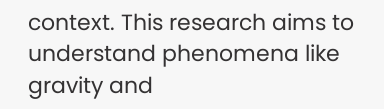context. This research aims to understand phenomena like gravity and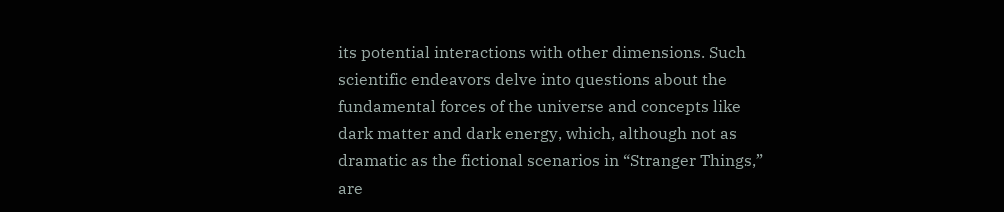its potential interactions with other dimensions. Such scientific endeavors delve into questions about the fundamental forces of the universe and concepts like dark matter and dark energy, which, although not as dramatic as the fictional scenarios in “Stranger Things,” are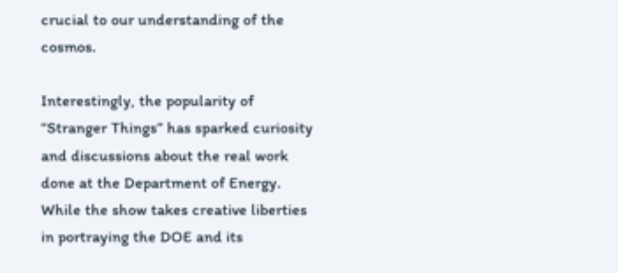crucial to our understanding of the cosmos.

Interestingly, the popularity of “Stranger Things” has sparked curiosity and discussions about the real work done at the Department of Energy. While the show takes creative liberties in portraying the DOE and its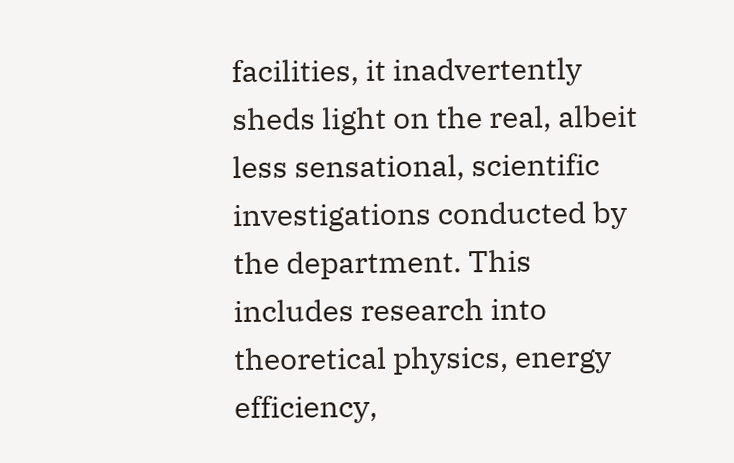facilities, it inadvertently sheds light on the real, albeit less sensational, scientific investigations conducted by the department. This includes research into theoretical physics, energy efficiency,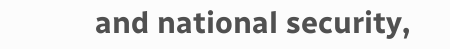and national security,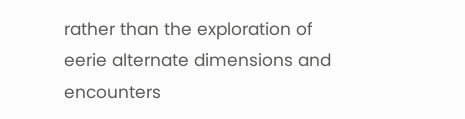rather than the exploration of eerie alternate dimensions and encounters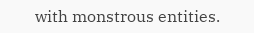with monstrous entities.